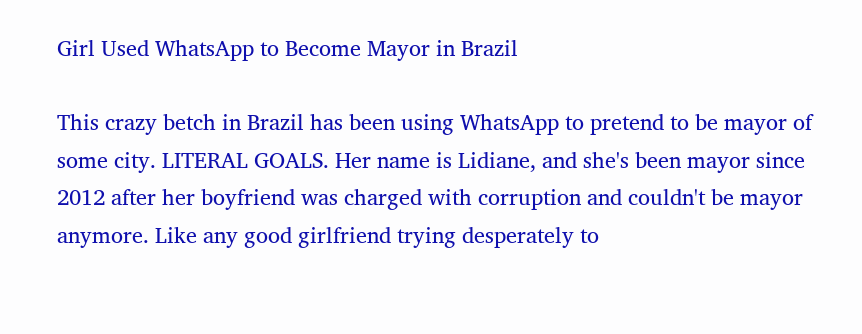Girl Used WhatsApp to Become Mayor in Brazil

This crazy betch in Brazil has been using WhatsApp to pretend to be mayor of some city. LITERAL GOALS. Her name is Lidiane, and she's been mayor since 2012 after her boyfriend was charged with corruption and couldn't be mayor anymore. Like any good girlfriend trying desperately to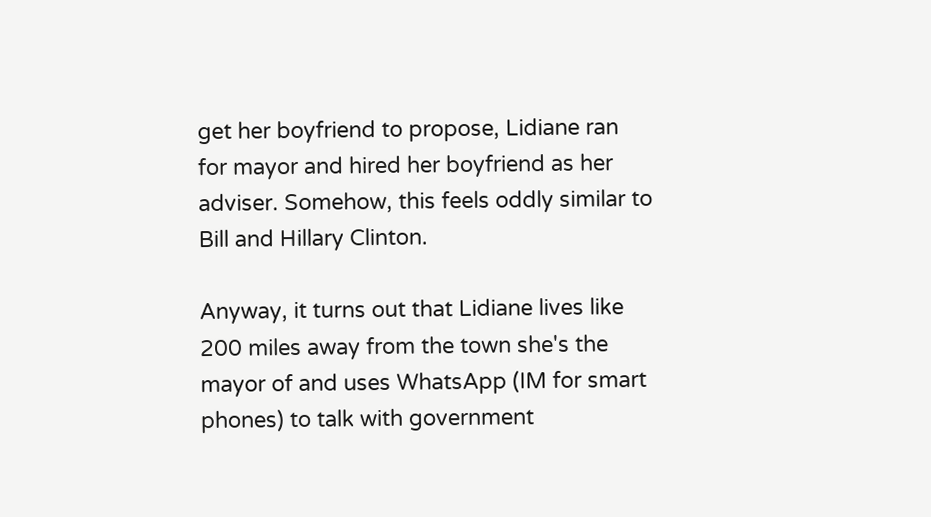get her boyfriend to propose, Lidiane ran for mayor and hired her boyfriend as her adviser. Somehow, this feels oddly similar to Bill and Hillary Clinton.

Anyway, it turns out that Lidiane lives like 200 miles away from the town she's the mayor of and uses WhatsApp (IM for smart phones) to talk with government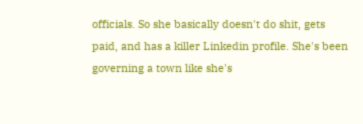officials. So she basically doesn't do shit, gets paid, and has a killer Linkedin profile. She's been governing a town like she's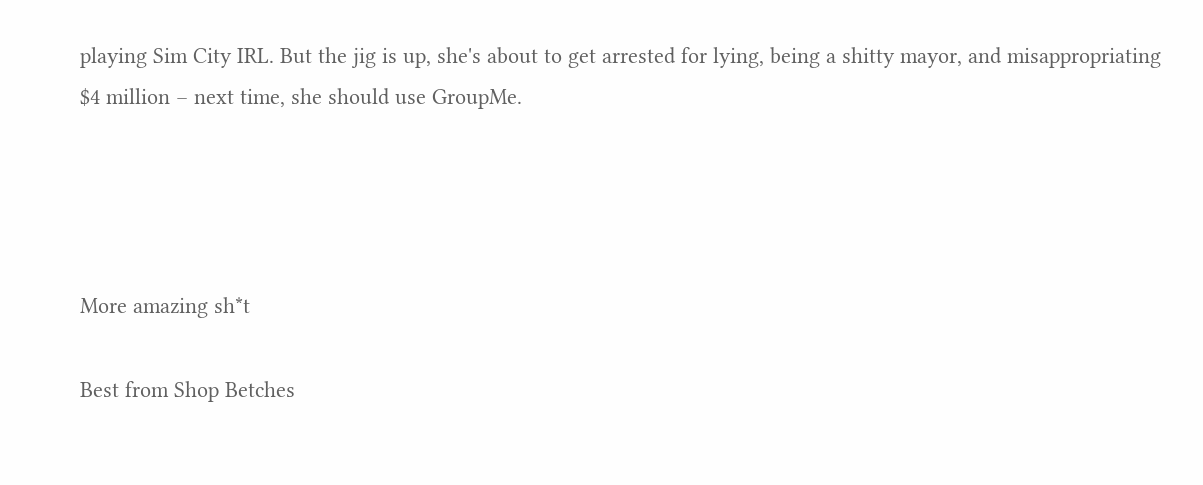playing Sim City IRL. But the jig is up, she's about to get arrested for lying, being a shitty mayor, and misappropriating $4 million – next time, she should use GroupMe.




More amazing sh*t

Best from Shop Betches